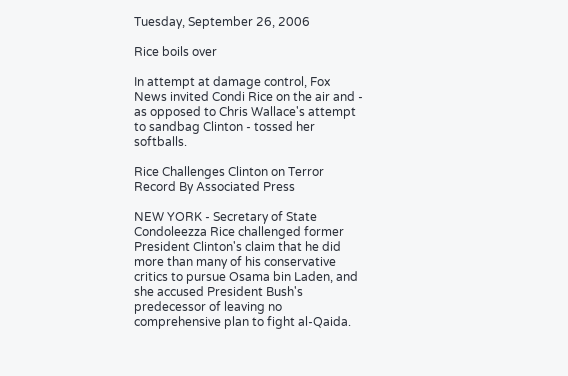Tuesday, September 26, 2006

Rice boils over

In attempt at damage control, Fox News invited Condi Rice on the air and - as opposed to Chris Wallace's attempt to sandbag Clinton - tossed her softballs.

Rice Challenges Clinton on Terror Record By Associated Press

NEW YORK - Secretary of State Condoleezza Rice challenged former President Clinton's claim that he did more than many of his conservative critics to pursue Osama bin Laden, and she accused President Bush's predecessor of leaving no comprehensive plan to fight al-Qaida.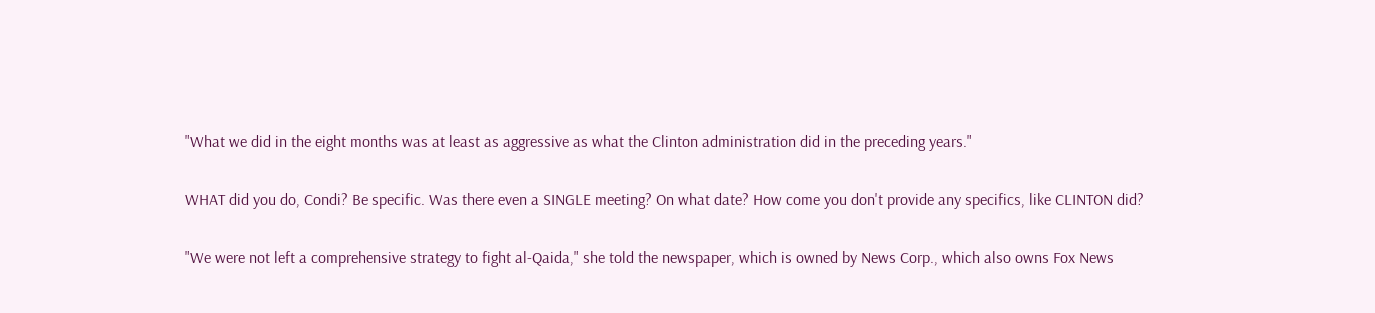"What we did in the eight months was at least as aggressive as what the Clinton administration did in the preceding years."

WHAT did you do, Condi? Be specific. Was there even a SINGLE meeting? On what date? How come you don't provide any specifics, like CLINTON did?

"We were not left a comprehensive strategy to fight al-Qaida," she told the newspaper, which is owned by News Corp., which also owns Fox News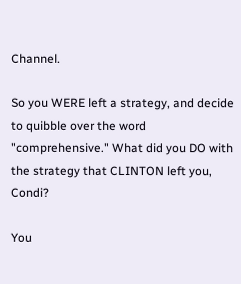Channel.

So you WERE left a strategy, and decide to quibble over the word "comprehensive." What did you DO with the strategy that CLINTON left you, Condi?

You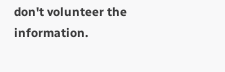don't volunteer the information.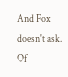And Fox doesn't ask. Of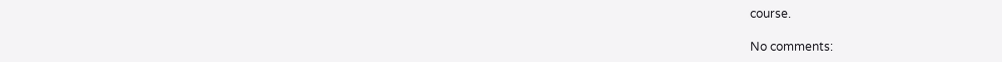course.

No comments: